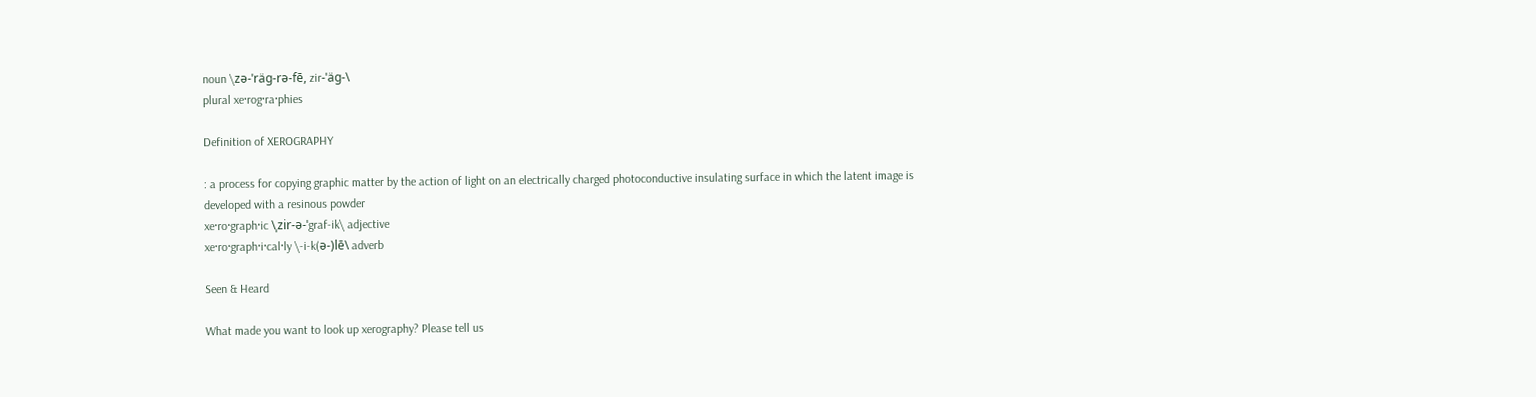noun \zə-ˈräg-rə-fē, zir-ˈäg-\
plural xe·rog·ra·phies

Definition of XEROGRAPHY

: a process for copying graphic matter by the action of light on an electrically charged photoconductive insulating surface in which the latent image is developed with a resinous powder
xe·ro·graph·ic \ˌzir-ə-ˈgraf-ik\ adjective
xe·ro·graph·i·cal·ly \-i-k(ə-)lē\ adverb

Seen & Heard

What made you want to look up xerography? Please tell us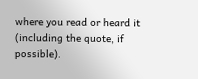where you read or heard it (including the quote, if possible).